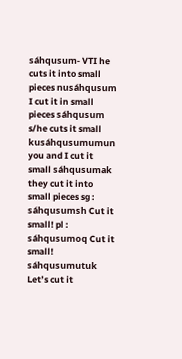sáhqusum- VTI he cuts it into small pieces nusáhqusum I cut it in small pieces sáhqusum s/he cuts it small kusáhqusumumun you and I cut it small sáhqusumak they cut it into small pieces sg : sáhqusumsh Cut it small! pl : sáhqusumoq Cut it small! sáhqusumutuk Let’s cut it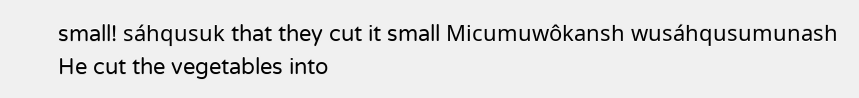small! sáhqusuk that they cut it small Micumuwôkansh wusáhqusumunash He cut the vegetables into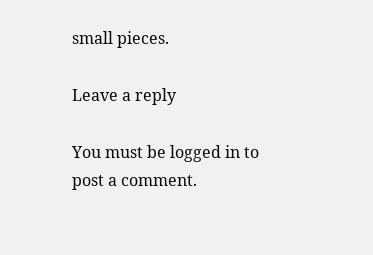small pieces.

Leave a reply

You must be logged in to post a comment.